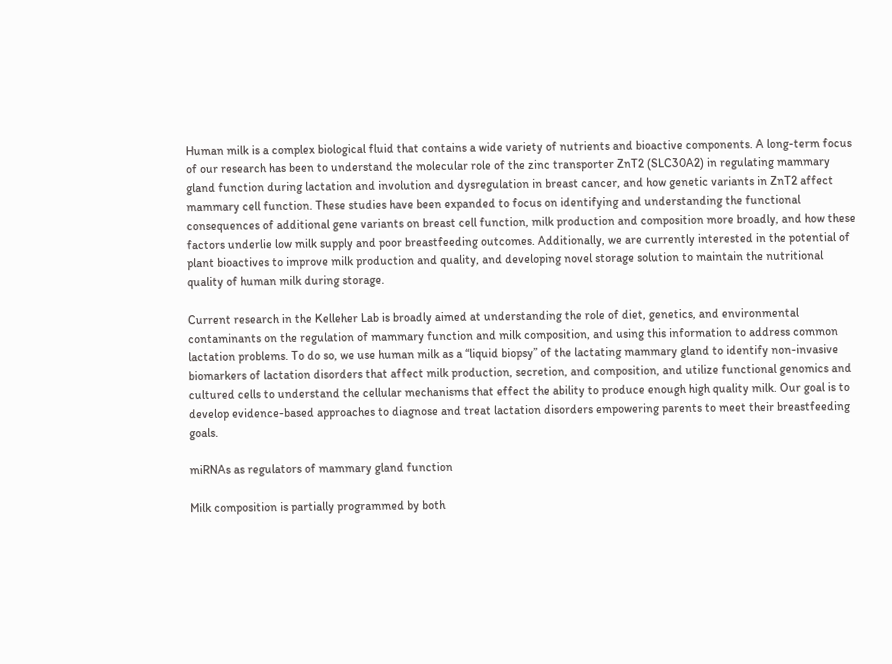Human milk is a complex biological fluid that contains a wide variety of nutrients and bioactive components. A long-term focus of our research has been to understand the molecular role of the zinc transporter ZnT2 (SLC30A2) in regulating mammary gland function during lactation and involution and dysregulation in breast cancer, and how genetic variants in ZnT2 affect mammary cell function. These studies have been expanded to focus on identifying and understanding the functional consequences of additional gene variants on breast cell function, milk production and composition more broadly, and how these factors underlie low milk supply and poor breastfeeding outcomes. Additionally, we are currently interested in the potential of plant bioactives to improve milk production and quality, and developing novel storage solution to maintain the nutritional quality of human milk during storage.

Current research in the Kelleher Lab is broadly aimed at understanding the role of diet, genetics, and environmental contaminants on the regulation of mammary function and milk composition, and using this information to address common lactation problems. To do so, we use human milk as a “liquid biopsy” of the lactating mammary gland to identify non-invasive biomarkers of lactation disorders that affect milk production, secretion, and composition, and utilize functional genomics and cultured cells to understand the cellular mechanisms that effect the ability to produce enough high quality milk. Our goal is to develop evidence-based approaches to diagnose and treat lactation disorders empowering parents to meet their breastfeeding goals.

miRNAs as regulators of mammary gland function

Milk composition is partially programmed by both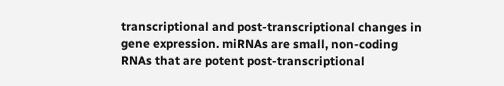transcriptional and post-transcriptional changes in gene expression. miRNAs are small, non-coding RNAs that are potent post-transcriptional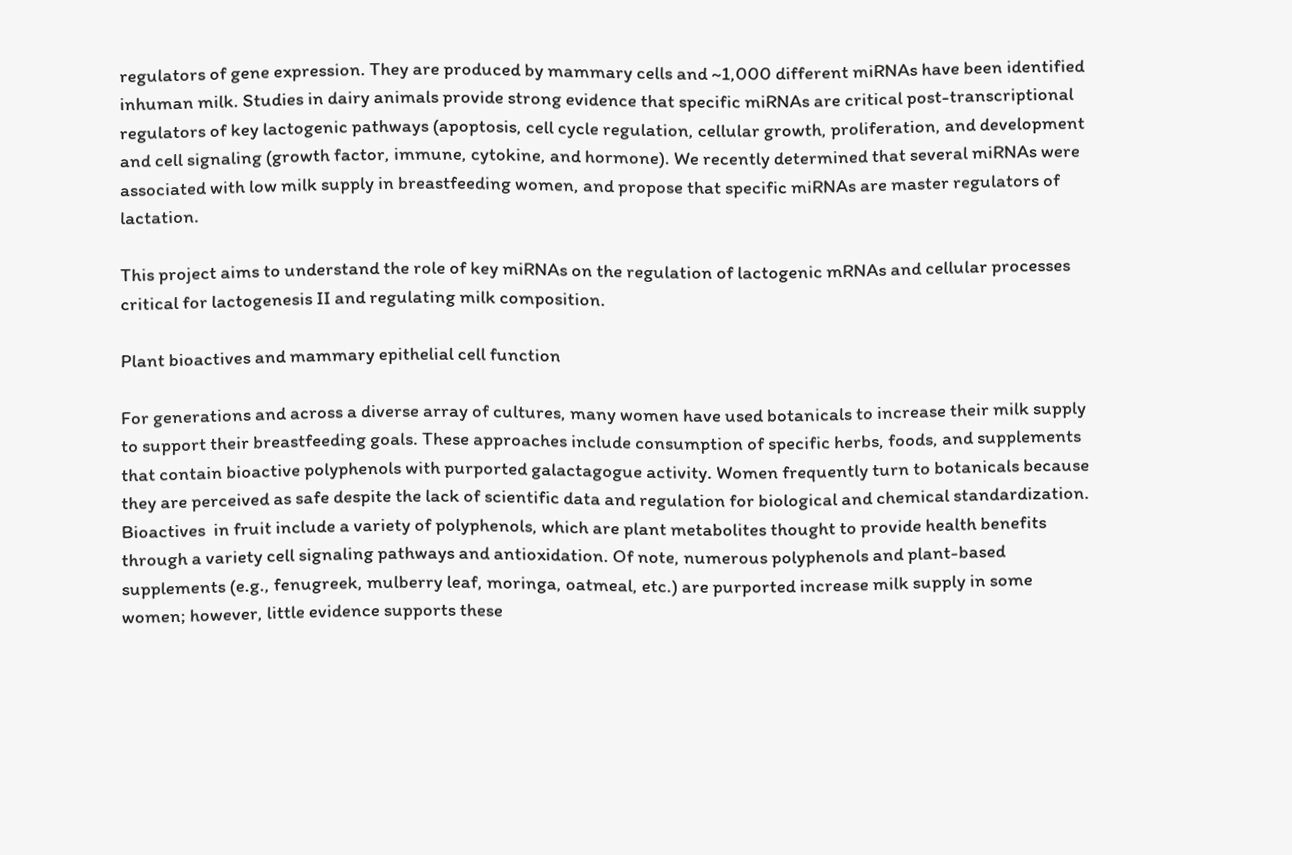regulators of gene expression. They are produced by mammary cells and ~1,000 different miRNAs have been identified inhuman milk. Studies in dairy animals provide strong evidence that specific miRNAs are critical post-transcriptional regulators of key lactogenic pathways (apoptosis, cell cycle regulation, cellular growth, proliferation, and development and cell signaling (growth factor, immune, cytokine, and hormone). We recently determined that several miRNAs were associated with low milk supply in breastfeeding women, and propose that specific miRNAs are master regulators of lactation.

This project aims to understand the role of key miRNAs on the regulation of lactogenic mRNAs and cellular processes critical for lactogenesis II and regulating milk composition.

Plant bioactives and mammary epithelial cell function

For generations and across a diverse array of cultures, many women have used botanicals to increase their milk supply to support their breastfeeding goals. These approaches include consumption of specific herbs, foods, and supplements that contain bioactive polyphenols with purported galactagogue activity. Women frequently turn to botanicals because they are perceived as safe despite the lack of scientific data and regulation for biological and chemical standardization. Bioactives  in fruit include a variety of polyphenols, which are plant metabolites thought to provide health benefits through a variety cell signaling pathways and antioxidation. Of note, numerous polyphenols and plant-based supplements (e.g., fenugreek, mulberry leaf, moringa, oatmeal, etc.) are purported increase milk supply in some women; however, little evidence supports these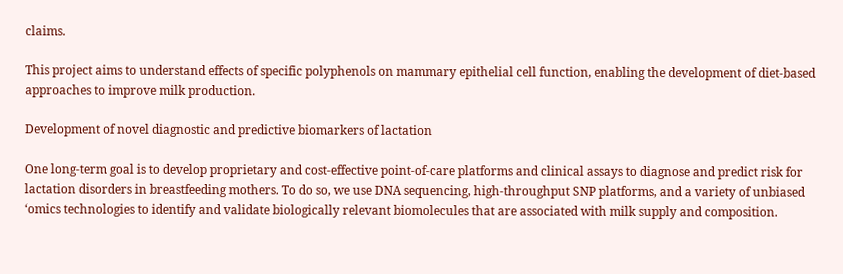claims.

This project aims to understand effects of specific polyphenols on mammary epithelial cell function, enabling the development of diet-based approaches to improve milk production.

Development of novel diagnostic and predictive biomarkers of lactation

One long-term goal is to develop proprietary and cost-effective point-of-care platforms and clinical assays to diagnose and predict risk for lactation disorders in breastfeeding mothers. To do so, we use DNA sequencing, high-throughput SNP platforms, and a variety of unbiased ‘omics technologies to identify and validate biologically relevant biomolecules that are associated with milk supply and composition.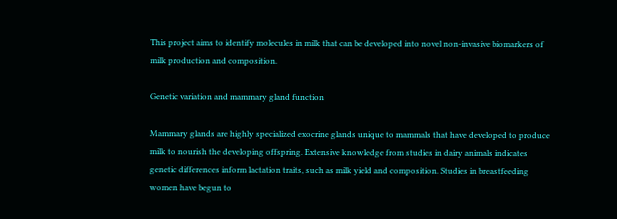This project aims to identify molecules in milk that can be developed into novel non-invasive biomarkers of milk production and composition.

Genetic variation and mammary gland function

Mammary glands are highly specialized exocrine glands unique to mammals that have developed to produce milk to nourish the developing offspring. Extensive knowledge from studies in dairy animals indicates genetic differences inform lactation traits, such as milk yield and composition. Studies in breastfeeding women have begun to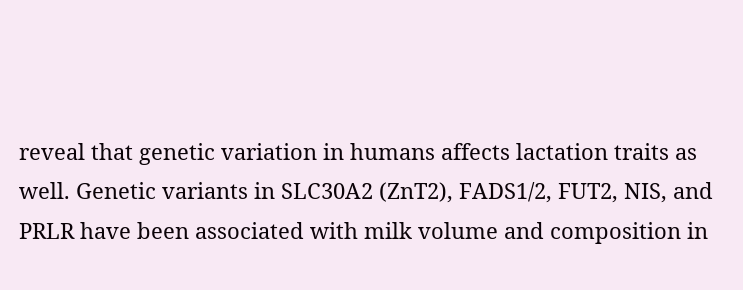reveal that genetic variation in humans affects lactation traits as well. Genetic variants in SLC30A2 (ZnT2), FADS1/2, FUT2, NIS, and PRLR have been associated with milk volume and composition in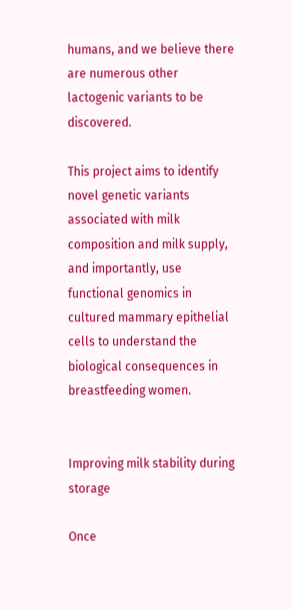humans, and we believe there are numerous other lactogenic variants to be discovered.

This project aims to identify novel genetic variants associated with milk composition and milk supply, and importantly, use functional genomics in cultured mammary epithelial cells to understand the biological consequences in breastfeeding women.


Improving milk stability during storage

Once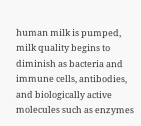human milk is pumped, milk quality begins to diminish as bacteria and immune cells, antibodies, and biologically active molecules such as enzymes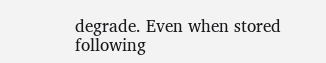degrade. Even when stored following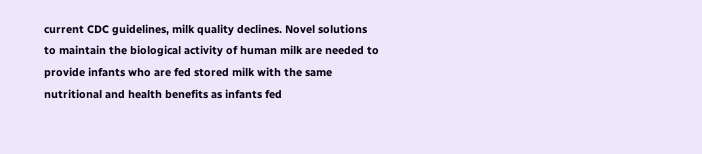current CDC guidelines, milk quality declines. Novel solutions to maintain the biological activity of human milk are needed to provide infants who are fed stored milk with the same nutritional and health benefits as infants fed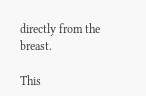directly from the breast.

This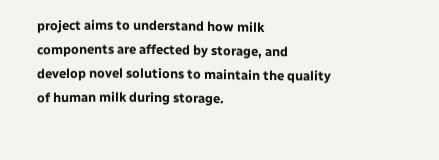project aims to understand how milk components are affected by storage, and develop novel solutions to maintain the quality of human milk during storage.